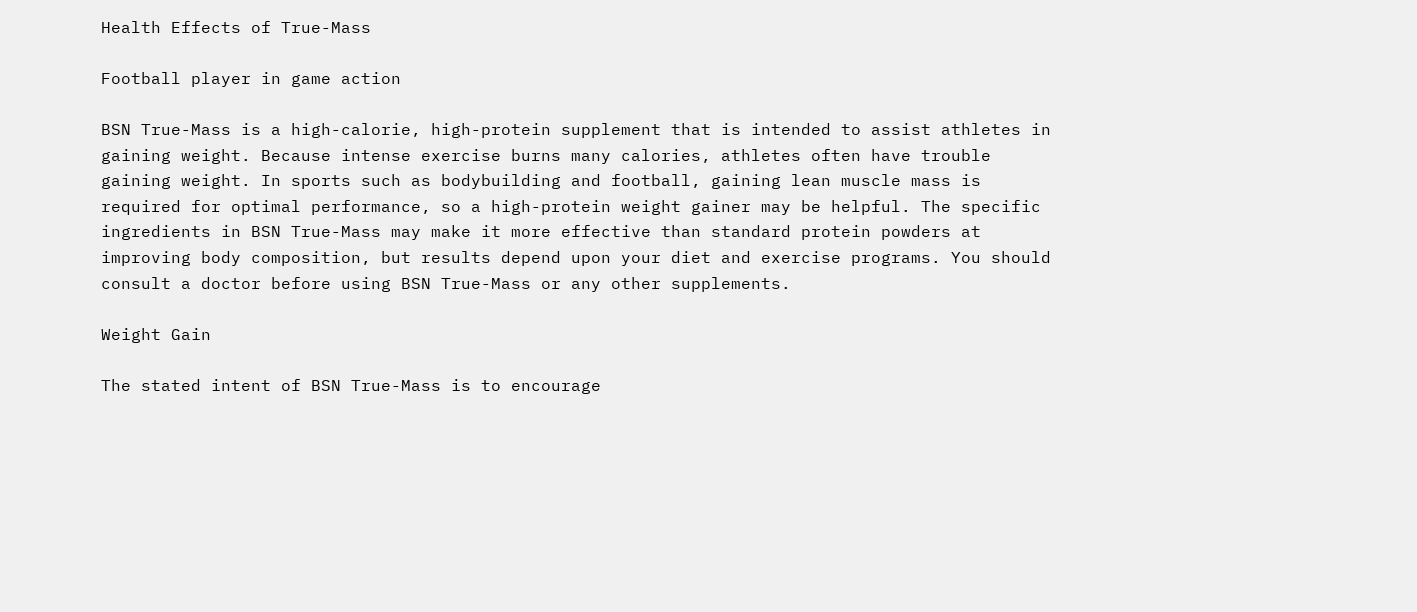Health Effects of True-Mass

Football player in game action

BSN True-Mass is a high-calorie, high-protein supplement that is intended to assist athletes in gaining weight. Because intense exercise burns many calories, athletes often have trouble gaining weight. In sports such as bodybuilding and football, gaining lean muscle mass is required for optimal performance, so a high-protein weight gainer may be helpful. The specific ingredients in BSN True-Mass may make it more effective than standard protein powders at improving body composition, but results depend upon your diet and exercise programs. You should consult a doctor before using BSN True-Mass or any other supplements.

Weight Gain

The stated intent of BSN True-Mass is to encourage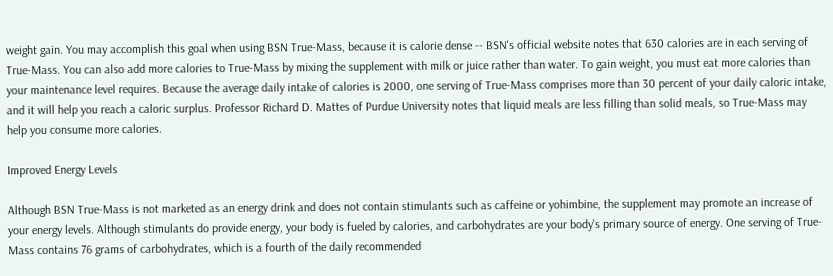weight gain. You may accomplish this goal when using BSN True-Mass, because it is calorie dense -- BSN's official website notes that 630 calories are in each serving of True-Mass. You can also add more calories to True-Mass by mixing the supplement with milk or juice rather than water. To gain weight, you must eat more calories than your maintenance level requires. Because the average daily intake of calories is 2000, one serving of True-Mass comprises more than 30 percent of your daily caloric intake, and it will help you reach a caloric surplus. Professor Richard D. Mattes of Purdue University notes that liquid meals are less filling than solid meals, so True-Mass may help you consume more calories.

Improved Energy Levels

Although BSN True-Mass is not marketed as an energy drink and does not contain stimulants such as caffeine or yohimbine, the supplement may promote an increase of your energy levels. Although stimulants do provide energy, your body is fueled by calories, and carbohydrates are your body's primary source of energy. One serving of True-Mass contains 76 grams of carbohydrates, which is a fourth of the daily recommended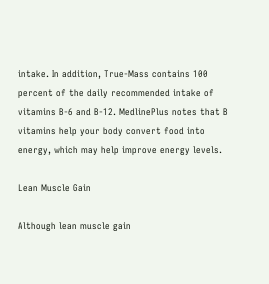intake. In addition, True-Mass contains 100 percent of the daily recommended intake of vitamins B-6 and B-12. MedlinePlus notes that B vitamins help your body convert food into energy, which may help improve energy levels.

Lean Muscle Gain

Although lean muscle gain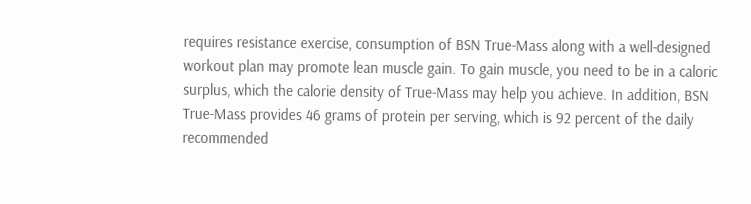requires resistance exercise, consumption of BSN True-Mass along with a well-designed workout plan may promote lean muscle gain. To gain muscle, you need to be in a caloric surplus, which the calorie density of True-Mass may help you achieve. In addition, BSN True-Mass provides 46 grams of protein per serving, which is 92 percent of the daily recommended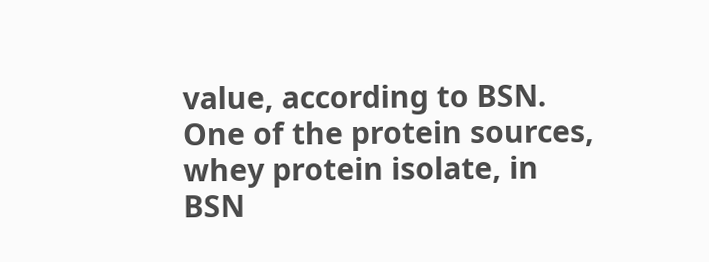value, according to BSN. One of the protein sources, whey protein isolate, in BSN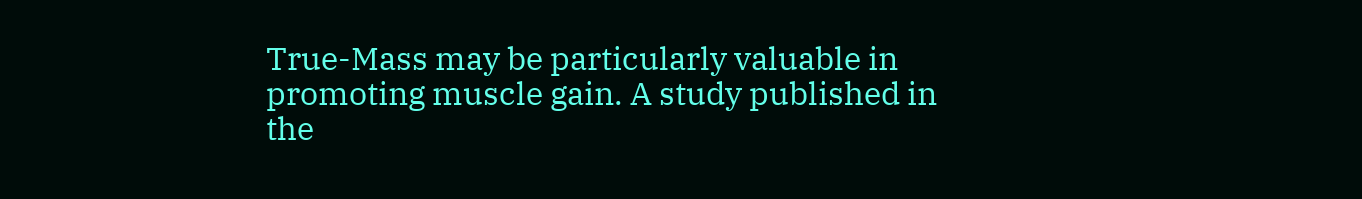True-Mass may be particularly valuable in promoting muscle gain. A study published in the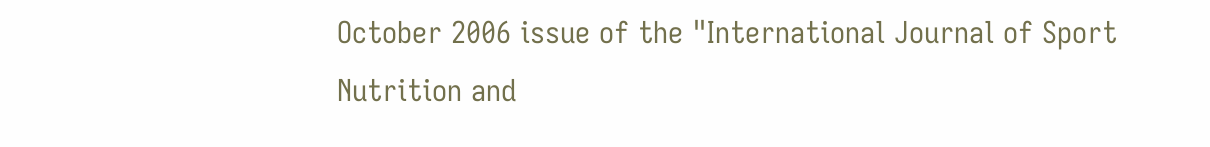October 2006 issue of the "International Journal of Sport Nutrition and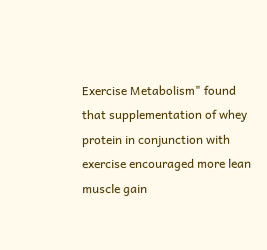Exercise Metabolism" found that supplementation of whey protein in conjunction with exercise encouraged more lean muscle gain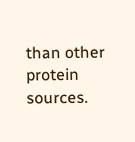than other protein sources.